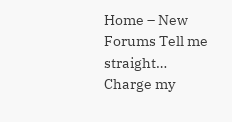Home – New Forums Tell me straight… Charge my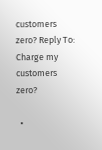customers zero? Reply To: Charge my customers zero?

  •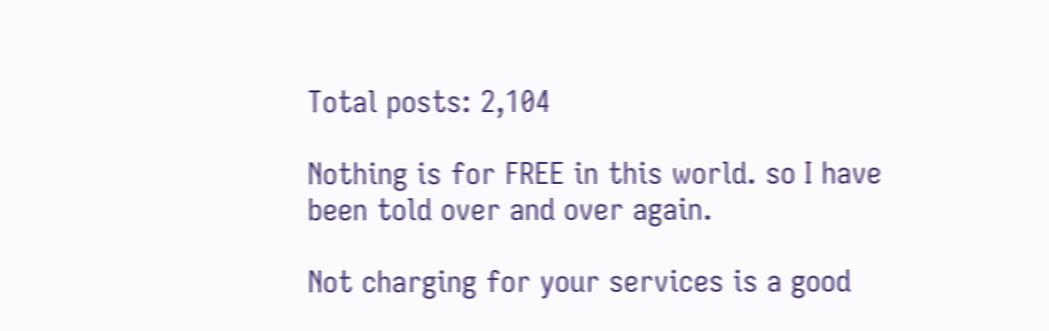Total posts: 2,104

Nothing is for FREE in this world. so I have been told over and over again.

Not charging for your services is a good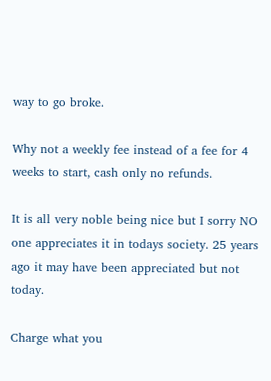way to go broke.

Why not a weekly fee instead of a fee for 4 weeks to start, cash only no refunds.

It is all very noble being nice but I sorry NO one appreciates it in todays society. 25 years ago it may have been appreciated but not today.

Charge what you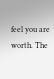feel you are worth. The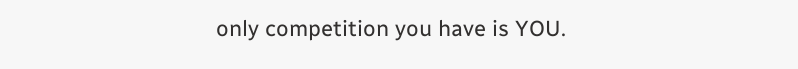only competition you have is YOU.